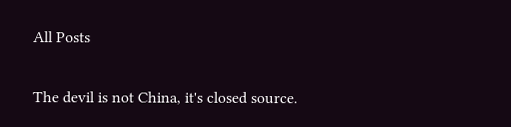All Posts

The devil is not China, it's closed source.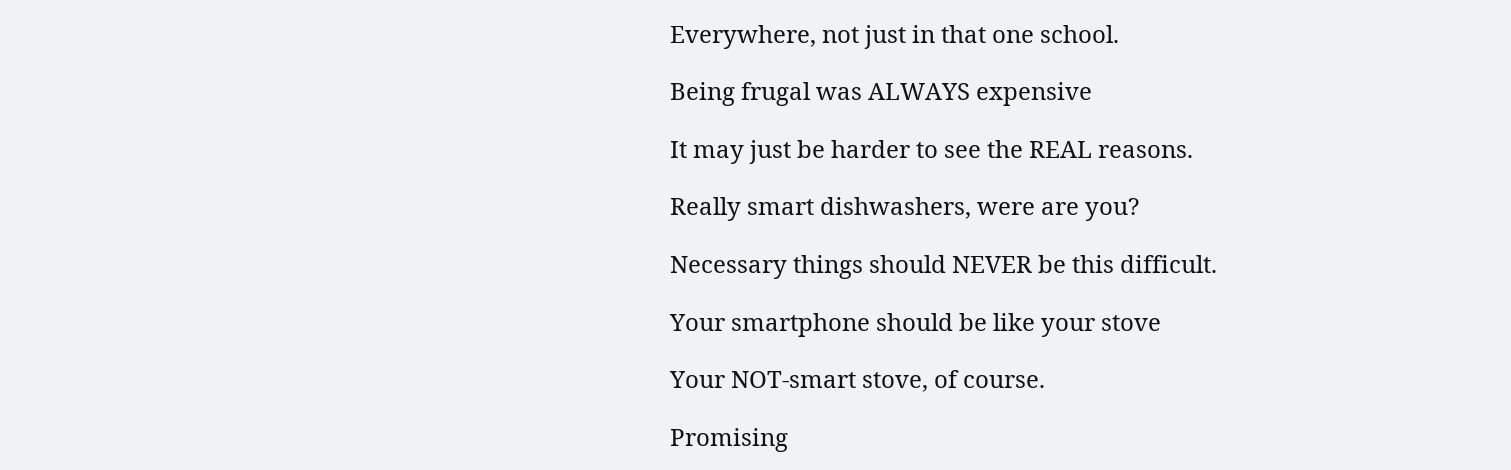Everywhere, not just in that one school.

Being frugal was ALWAYS expensive

It may just be harder to see the REAL reasons.

Really smart dishwashers, were are you?

Necessary things should NEVER be this difficult.

Your smartphone should be like your stove

Your NOT-smart stove, of course.

Promising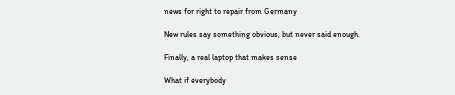news for right to repair from Germany

New rules say something obvious, but never said enough.

Finally, a real laptop that makes sense

What if everybody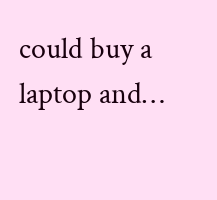could buy a laptop and…